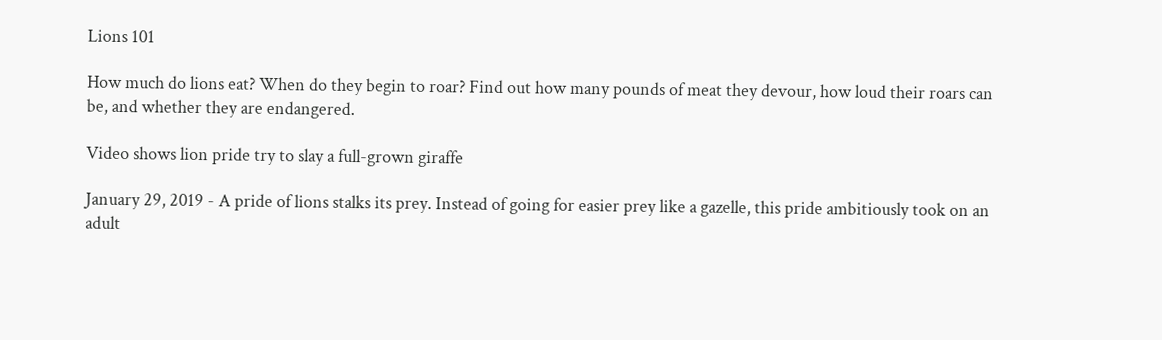Lions 101

How much do lions eat? When do they begin to roar? Find out how many pounds of meat they devour, how loud their roars can be, and whether they are endangered.

Video shows lion pride try to slay a full-grown giraffe

January 29, 2019 - A pride of lions stalks its prey. Instead of going for easier prey like a gazelle, this pride ambitiously took on an adult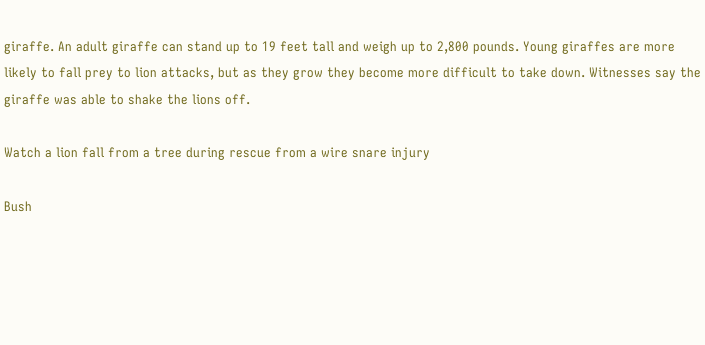giraffe. An adult giraffe can stand up to 19 feet tall and weigh up to 2,800 pounds. Young giraffes are more likely to fall prey to lion attacks, but as they grow they become more difficult to take down. Witnesses say the giraffe was able to shake the lions off.

Watch a lion fall from a tree during rescue from a wire snare injury

Bush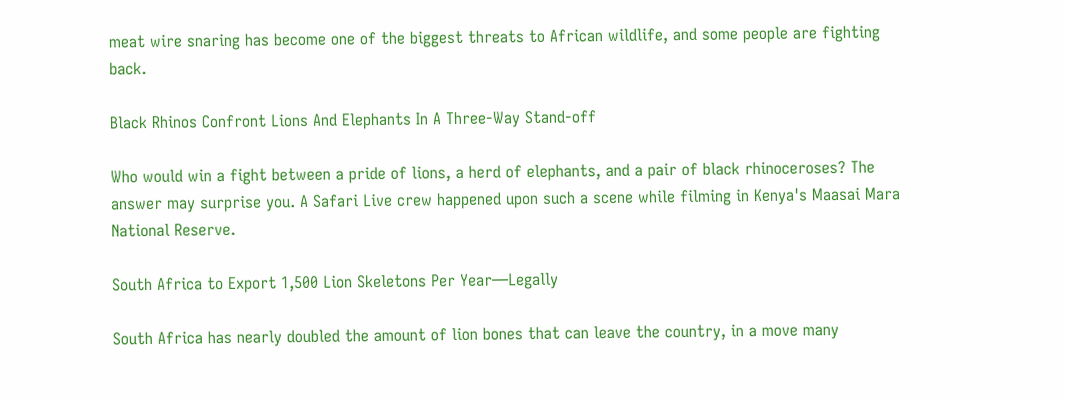meat wire snaring has become one of the biggest threats to African wildlife, and some people are fighting back.

Black Rhinos Confront Lions And Elephants In A Three-Way Stand-off

Who would win a fight between a pride of lions, a herd of elephants, and a pair of black rhinoceroses? The answer may surprise you. A Safari Live crew happened upon such a scene while filming in Kenya's Maasai Mara National Reserve.

South Africa to Export 1,500 Lion Skeletons Per Year—Legally

South Africa has nearly doubled the amount of lion bones that can leave the country, in a move many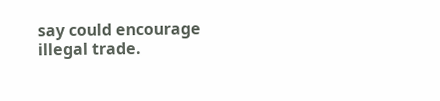say could encourage illegal trade.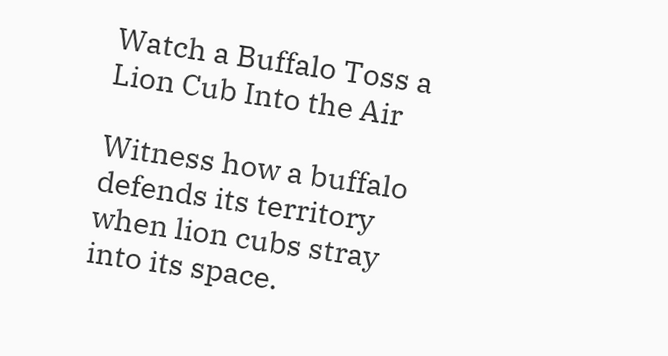Watch a Buffalo Toss a Lion Cub Into the Air

Witness how a buffalo defends its territory when lion cubs stray into its space.